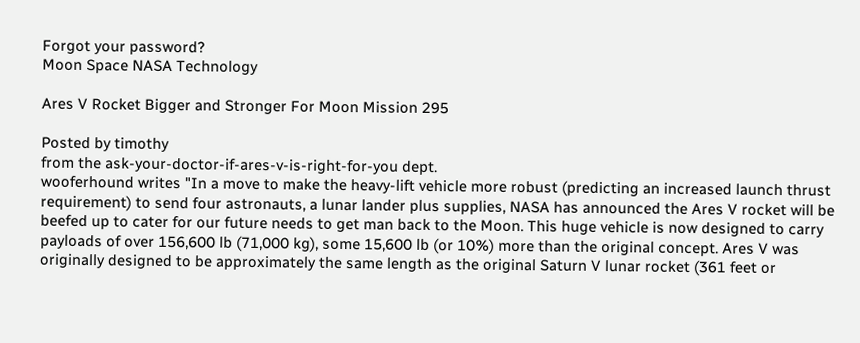Forgot your password?
Moon Space NASA Technology

Ares V Rocket Bigger and Stronger For Moon Mission 295

Posted by timothy
from the ask-your-doctor-if-ares-v-is-right-for-you dept.
wooferhound writes "In a move to make the heavy-lift vehicle more robust (predicting an increased launch thrust requirement) to send four astronauts, a lunar lander plus supplies, NASA has announced the Ares V rocket will be beefed up to cater for our future needs to get man back to the Moon. This huge vehicle is now designed to carry payloads of over 156,600 lb (71,000 kg), some 15,600 lb (or 10%) more than the original concept. Ares V was originally designed to be approximately the same length as the original Saturn V lunar rocket (361 feet or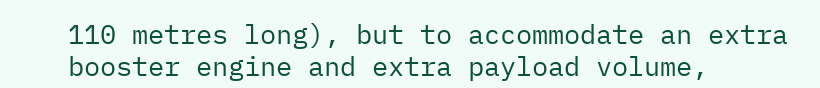110 metres long), but to accommodate an extra booster engine and extra payload volume,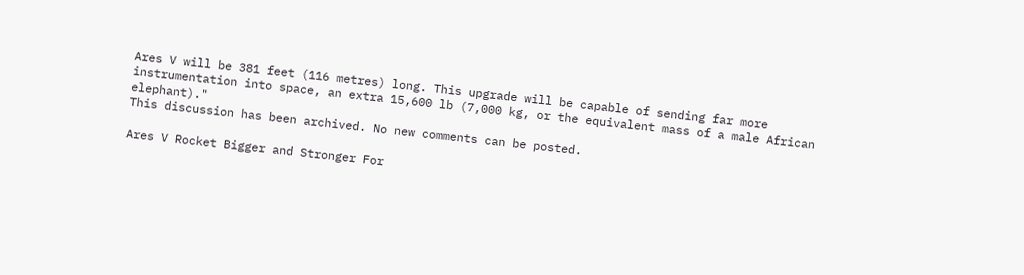Ares V will be 381 feet (116 metres) long. This upgrade will be capable of sending far more instrumentation into space, an extra 15,600 lb (7,000 kg, or the equivalent mass of a male African elephant)."
This discussion has been archived. No new comments can be posted.

Ares V Rocket Bigger and Stronger For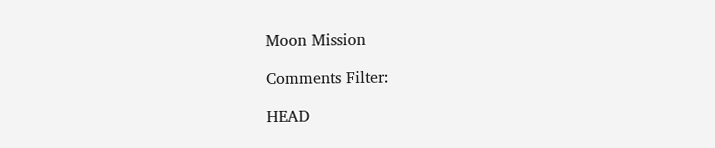Moon Mission

Comments Filter:

HEAD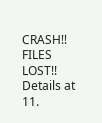CRASH!! FILES LOST!! Details at 11.